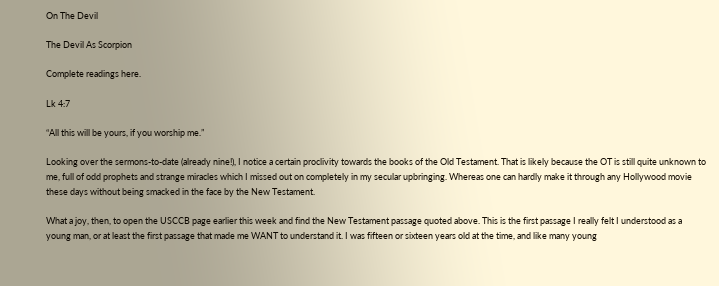On The Devil

The Devil As Scorpion

Complete readings here.

Lk 4:7

“All this will be yours, if you worship me.”

Looking over the sermons-to-date (already nine!), I notice a certain proclivity towards the books of the Old Testament. That is likely because the OT is still quite unknown to me, full of odd prophets and strange miracles which I missed out on completely in my secular upbringing. Whereas one can hardly make it through any Hollywood movie these days without being smacked in the face by the New Testament.

What a joy, then, to open the USCCB page earlier this week and find the New Testament passage quoted above. This is the first passage I really felt I understood as a young man, or at least the first passage that made me WANT to understand it. I was fifteen or sixteen years old at the time, and like many young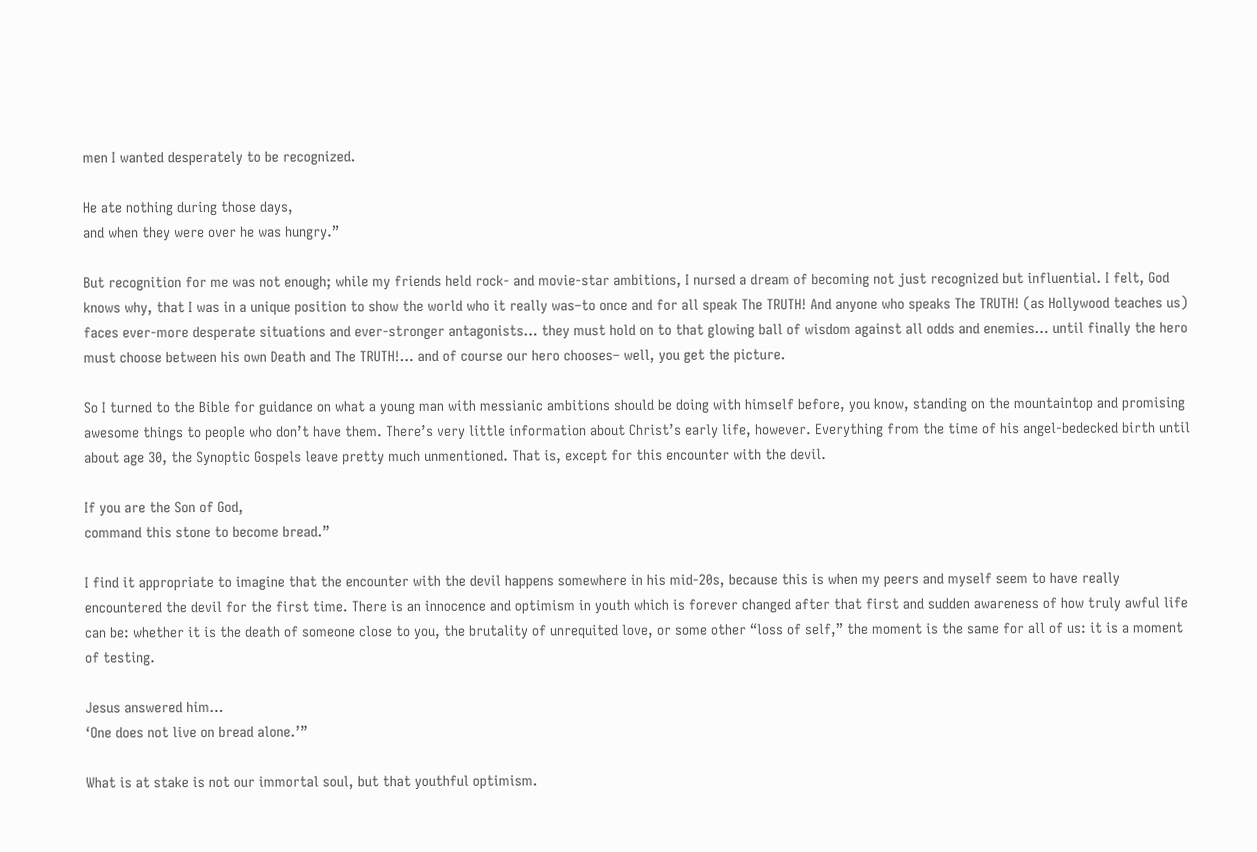men I wanted desperately to be recognized.

He ate nothing during those days,
and when they were over he was hungry.”

But recognition for me was not enough; while my friends held rock- and movie-star ambitions, I nursed a dream of becoming not just recognized but influential. I felt, God knows why, that I was in a unique position to show the world who it really was–to once and for all speak The TRUTH! And anyone who speaks The TRUTH! (as Hollywood teaches us) faces ever-more desperate situations and ever-stronger antagonists… they must hold on to that glowing ball of wisdom against all odds and enemies… until finally the hero must choose between his own Death and The TRUTH!… and of course our hero chooses– well, you get the picture.

So I turned to the Bible for guidance on what a young man with messianic ambitions should be doing with himself before, you know, standing on the mountaintop and promising awesome things to people who don’t have them. There’s very little information about Christ’s early life, however. Everything from the time of his angel-bedecked birth until about age 30, the Synoptic Gospels leave pretty much unmentioned. That is, except for this encounter with the devil.

If you are the Son of God,
command this stone to become bread.”

I find it appropriate to imagine that the encounter with the devil happens somewhere in his mid-20s, because this is when my peers and myself seem to have really encountered the devil for the first time. There is an innocence and optimism in youth which is forever changed after that first and sudden awareness of how truly awful life can be: whether it is the death of someone close to you, the brutality of unrequited love, or some other “loss of self,” the moment is the same for all of us: it is a moment of testing.

Jesus answered him…
‘One does not live on bread alone.’”

What is at stake is not our immortal soul, but that youthful optimism.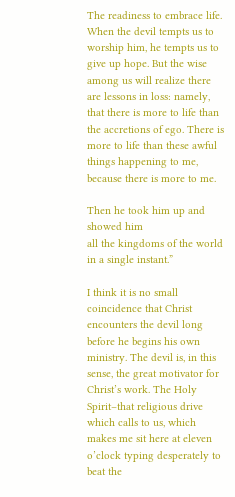The readiness to embrace life. When the devil tempts us to worship him, he tempts us to give up hope. But the wise among us will realize there are lessons in loss: namely, that there is more to life than the accretions of ego. There is more to life than these awful things happening to me, because there is more to me.

Then he took him up and showed him
all the kingdoms of the world in a single instant.”

I think it is no small coincidence that Christ encounters the devil long before he begins his own ministry. The devil is, in this sense, the great motivator for Christ’s work. The Holy Spirit–that religious drive which calls to us, which makes me sit here at eleven o’clock typing desperately to beat the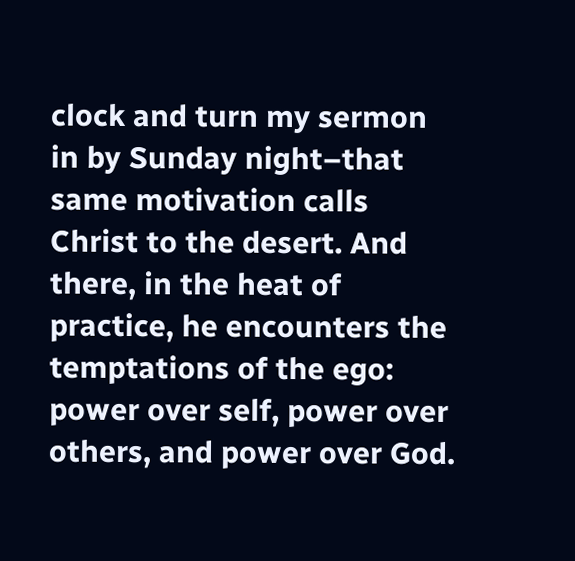clock and turn my sermon in by Sunday night–that same motivation calls Christ to the desert. And there, in the heat of practice, he encounters the temptations of the ego: power over self, power over others, and power over God.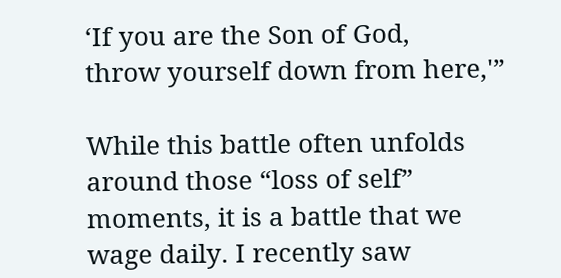‘If you are the Son of God,
throw yourself down from here,'”

While this battle often unfolds around those “loss of self” moments, it is a battle that we wage daily. I recently saw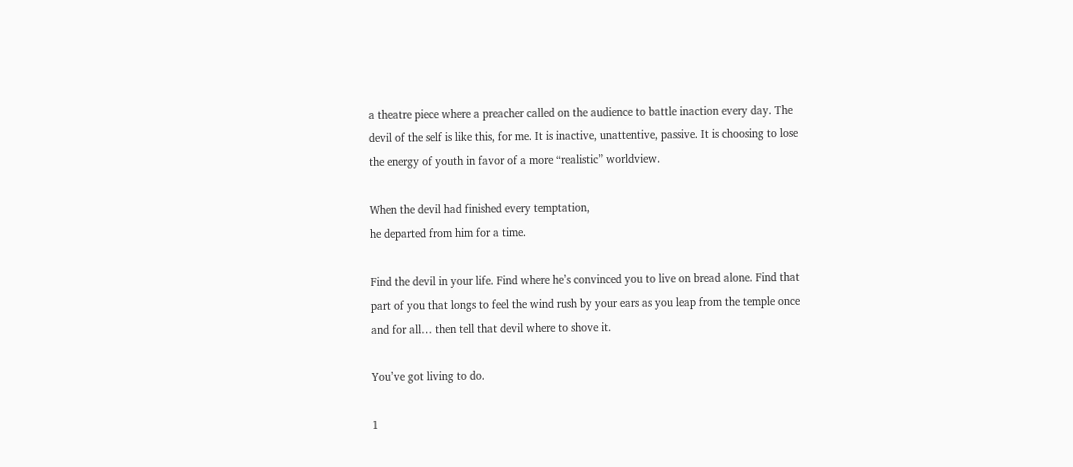a theatre piece where a preacher called on the audience to battle inaction every day. The devil of the self is like this, for me. It is inactive, unattentive, passive. It is choosing to lose the energy of youth in favor of a more “realistic” worldview.

When the devil had finished every temptation,
he departed from him for a time.

Find the devil in your life. Find where he’s convinced you to live on bread alone. Find that part of you that longs to feel the wind rush by your ears as you leap from the temple once and for all… then tell that devil where to shove it.

You’ve got living to do.

1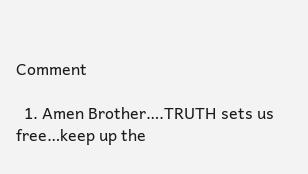Comment

  1. Amen Brother….TRUTH sets us free…keep up the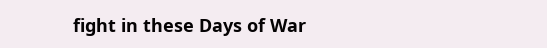fight in these Days of War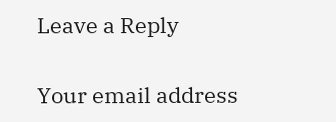Leave a Reply

Your email address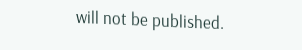will not be published.